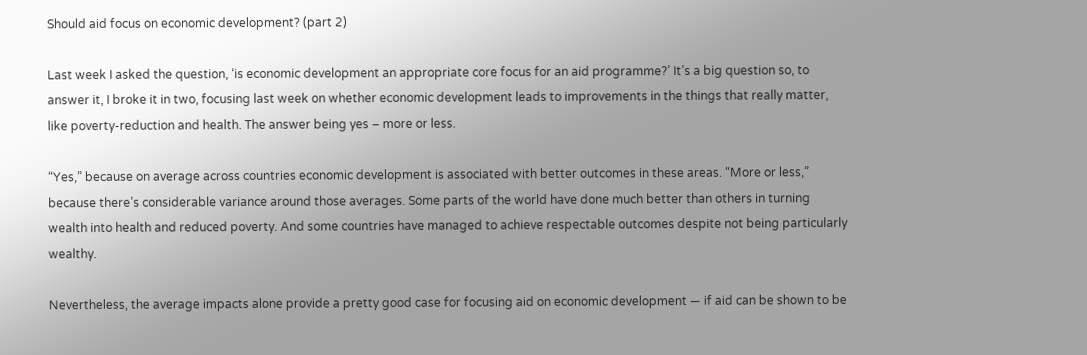Should aid focus on economic development? (part 2)

Last week I asked the question, ‘is economic development an appropriate core focus for an aid programme?’ It’s a big question so, to answer it, I broke it in two, focusing last week on whether economic development leads to improvements in the things that really matter, like poverty-reduction and health. The answer being yes – more or less.

“Yes,” because on average across countries economic development is associated with better outcomes in these areas. “More or less,” because there’s considerable variance around those averages. Some parts of the world have done much better than others in turning wealth into health and reduced poverty. And some countries have managed to achieve respectable outcomes despite not being particularly wealthy.

Nevertheless, the average impacts alone provide a pretty good case for focusing aid on economic development — if aid can be shown to be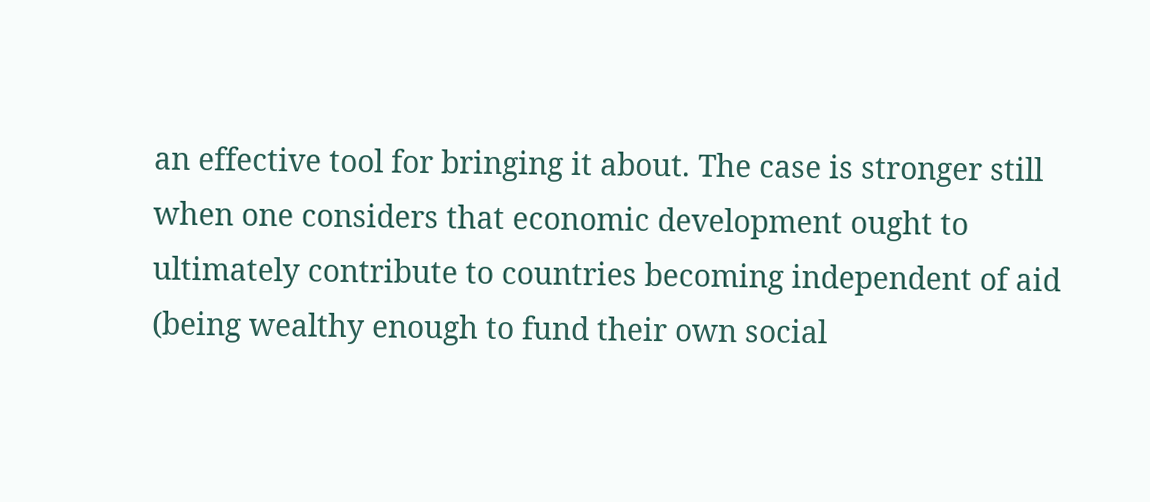an effective tool for bringing it about. The case is stronger still when one considers that economic development ought to ultimately contribute to countries becoming independent of aid (being wealthy enough to fund their own social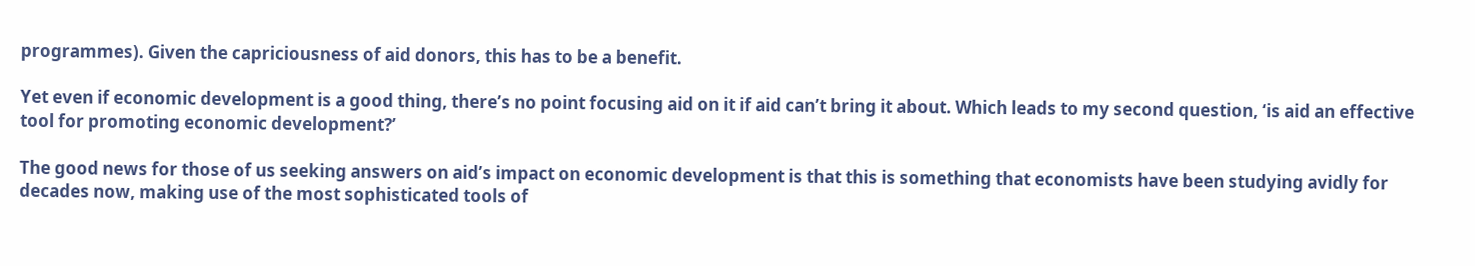programmes). Given the capriciousness of aid donors, this has to be a benefit.

Yet even if economic development is a good thing, there’s no point focusing aid on it if aid can’t bring it about. Which leads to my second question, ‘is aid an effective tool for promoting economic development?’

The good news for those of us seeking answers on aid’s impact on economic development is that this is something that economists have been studying avidly for decades now, making use of the most sophisticated tools of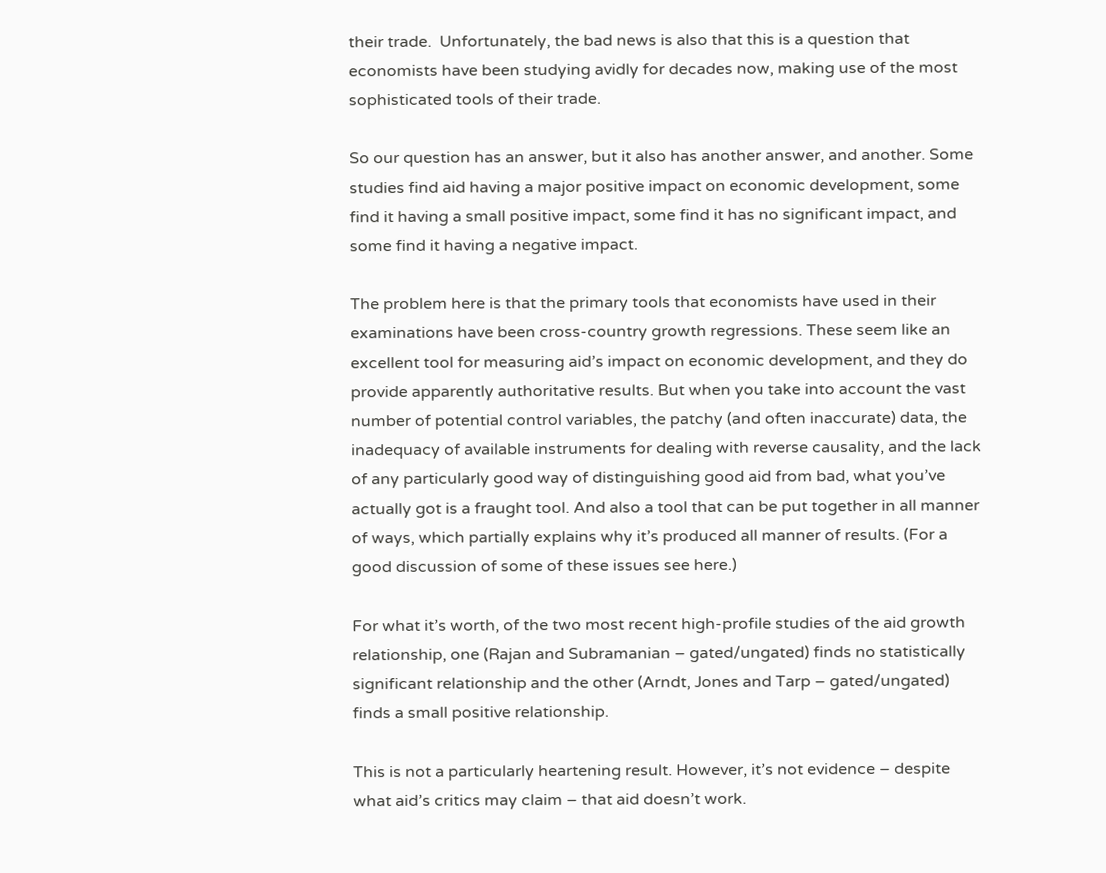their trade.  Unfortunately, the bad news is also that this is a question that economists have been studying avidly for decades now, making use of the most sophisticated tools of their trade.

So our question has an answer, but it also has another answer, and another. Some studies find aid having a major positive impact on economic development, some find it having a small positive impact, some find it has no significant impact, and some find it having a negative impact.

The problem here is that the primary tools that economists have used in their examinations have been cross-country growth regressions. These seem like an excellent tool for measuring aid’s impact on economic development, and they do provide apparently authoritative results. But when you take into account the vast number of potential control variables, the patchy (and often inaccurate) data, the inadequacy of available instruments for dealing with reverse causality, and the lack of any particularly good way of distinguishing good aid from bad, what you’ve actually got is a fraught tool. And also a tool that can be put together in all manner of ways, which partially explains why it’s produced all manner of results. (For a good discussion of some of these issues see here.)

For what it’s worth, of the two most recent high-profile studies of the aid growth relationship, one (Rajan and Subramanian – gated/ungated) finds no statistically significant relationship and the other (Arndt, Jones and Tarp – gated/ungated)  finds a small positive relationship.

This is not a particularly heartening result. However, it’s not evidence – despite what aid’s critics may claim – that aid doesn’t work.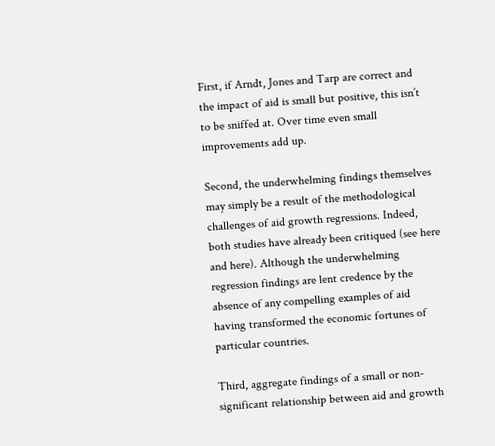First, if Arndt, Jones and Tarp are correct and the impact of aid is small but positive, this isn’t to be sniffed at. Over time even small improvements add up.

Second, the underwhelming findings themselves may simply be a result of the methodological challenges of aid growth regressions. Indeed, both studies have already been critiqued (see here and here). Although the underwhelming regression findings are lent credence by the absence of any compelling examples of aid having transformed the economic fortunes of particular countries.

Third, aggregate findings of a small or non-significant relationship between aid and growth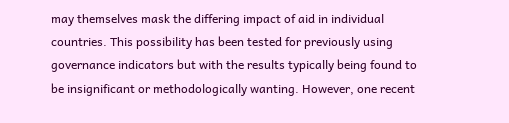may themselves mask the differing impact of aid in individual countries. This possibility has been tested for previously using governance indicators but with the results typically being found to be insignificant or methodologically wanting. However, one recent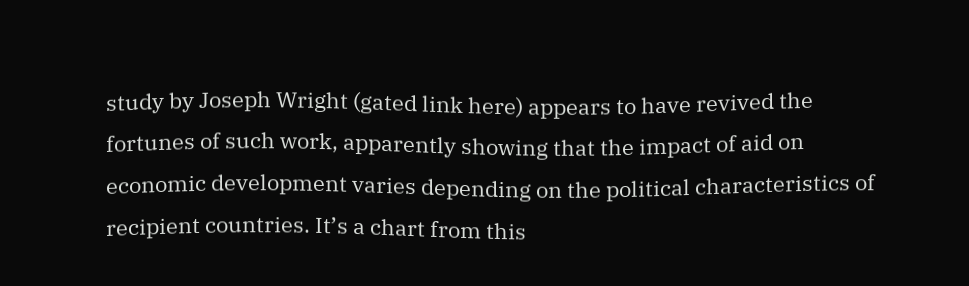study by Joseph Wright (gated link here) appears to have revived the fortunes of such work, apparently showing that the impact of aid on economic development varies depending on the political characteristics of recipient countries. It’s a chart from this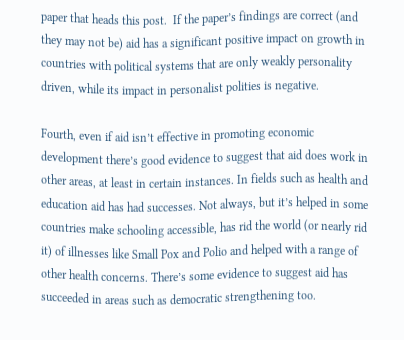paper that heads this post.  If the paper’s findings are correct (and they may not be) aid has a significant positive impact on growth in countries with political systems that are only weakly personality driven, while its impact in personalist polities is negative.

Fourth, even if aid isn’t effective in promoting economic development there’s good evidence to suggest that aid does work in other areas, at least in certain instances. In fields such as health and education aid has had successes. Not always, but it’s helped in some countries make schooling accessible, has rid the world (or nearly rid it) of illnesses like Small Pox and Polio and helped with a range of other health concerns. There’s some evidence to suggest aid has succeeded in areas such as democratic strengthening too.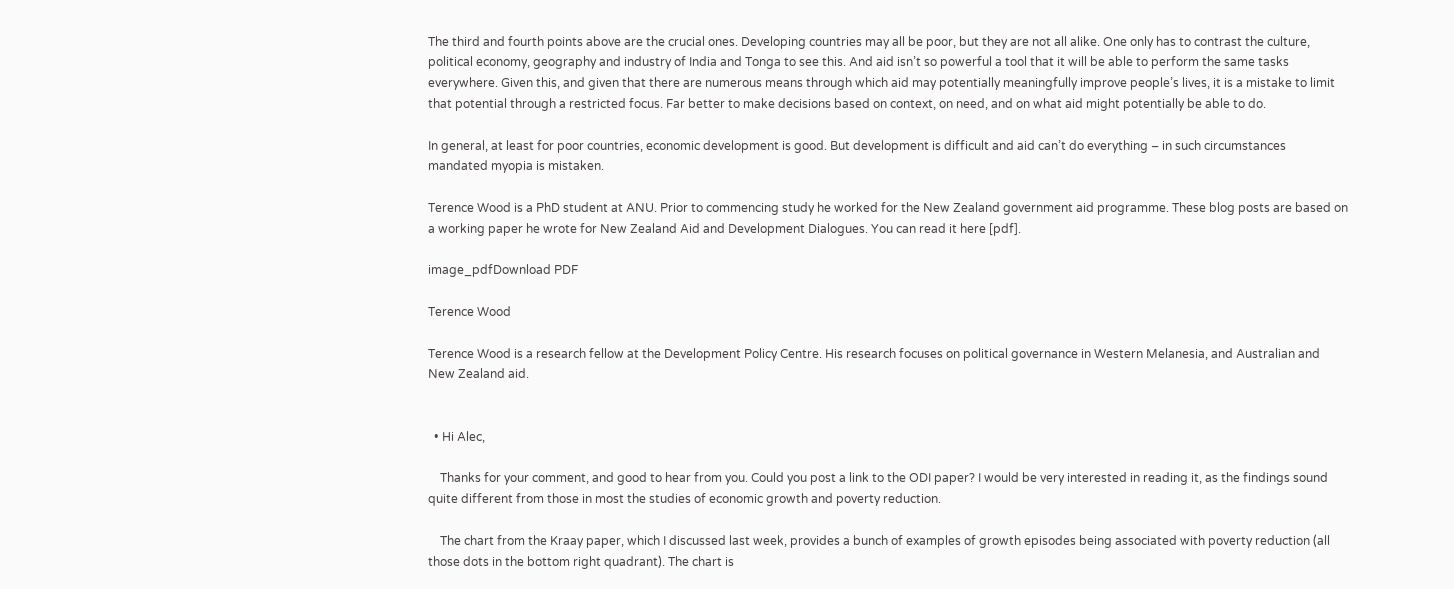The third and fourth points above are the crucial ones. Developing countries may all be poor, but they are not all alike. One only has to contrast the culture, political economy, geography and industry of India and Tonga to see this. And aid isn’t so powerful a tool that it will be able to perform the same tasks everywhere. Given this, and given that there are numerous means through which aid may potentially meaningfully improve people’s lives, it is a mistake to limit that potential through a restricted focus. Far better to make decisions based on context, on need, and on what aid might potentially be able to do.

In general, at least for poor countries, economic development is good. But development is difficult and aid can’t do everything – in such circumstances mandated myopia is mistaken.

Terence Wood is a PhD student at ANU. Prior to commencing study he worked for the New Zealand government aid programme. These blog posts are based on a working paper he wrote for New Zealand Aid and Development Dialogues. You can read it here [pdf].

image_pdfDownload PDF

Terence Wood

Terence Wood is a research fellow at the Development Policy Centre. His research focuses on political governance in Western Melanesia, and Australian and New Zealand aid.


  • Hi Alec,

    Thanks for your comment, and good to hear from you. Could you post a link to the ODI paper? I would be very interested in reading it, as the findings sound quite different from those in most the studies of economic growth and poverty reduction.

    The chart from the Kraay paper, which I discussed last week, provides a bunch of examples of growth episodes being associated with poverty reduction (all those dots in the bottom right quadrant). The chart is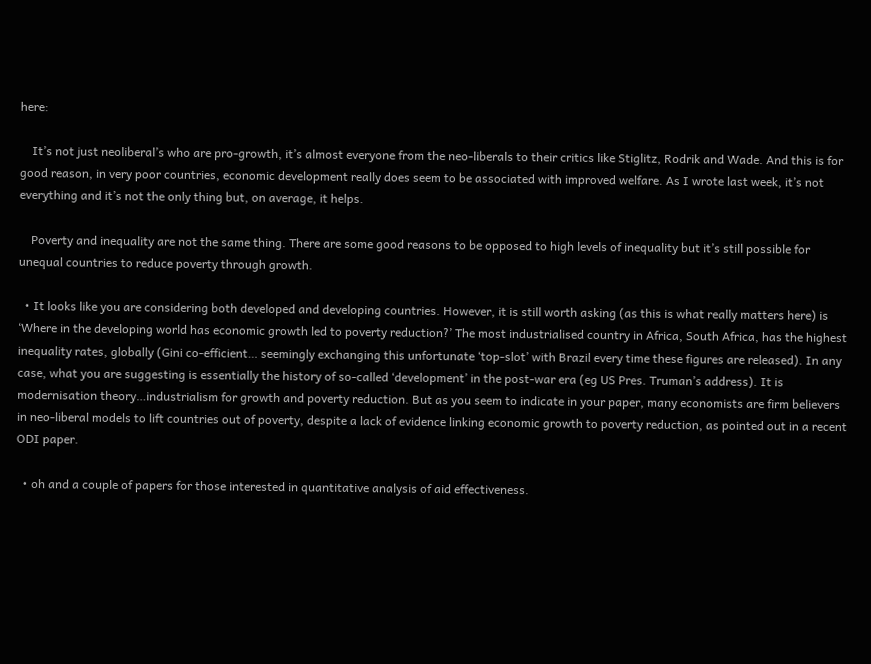here:

    It’s not just neoliberal’s who are pro-growth, it’s almost everyone from the neo-liberals to their critics like Stiglitz, Rodrik and Wade. And this is for good reason, in very poor countries, economic development really does seem to be associated with improved welfare. As I wrote last week, it’s not everything and it’s not the only thing but, on average, it helps.

    Poverty and inequality are not the same thing. There are some good reasons to be opposed to high levels of inequality but it’s still possible for unequal countries to reduce poverty through growth.

  • It looks like you are considering both developed and developing countries. However, it is still worth asking (as this is what really matters here) is ‘Where in the developing world has economic growth led to poverty reduction?’ The most industrialised country in Africa, South Africa, has the highest inequality rates, globally (Gini co-efficient… seemingly exchanging this unfortunate ‘top-slot’ with Brazil every time these figures are released). In any case, what you are suggesting is essentially the history of so-called ‘development’ in the post-war era (eg US Pres. Truman’s address). It is modernisation theory…industrialism for growth and poverty reduction. But as you seem to indicate in your paper, many economists are firm believers in neo-liberal models to lift countries out of poverty, despite a lack of evidence linking economic growth to poverty reduction, as pointed out in a recent ODI paper.

  • oh and a couple of papers for those interested in quantitative analysis of aid effectiveness.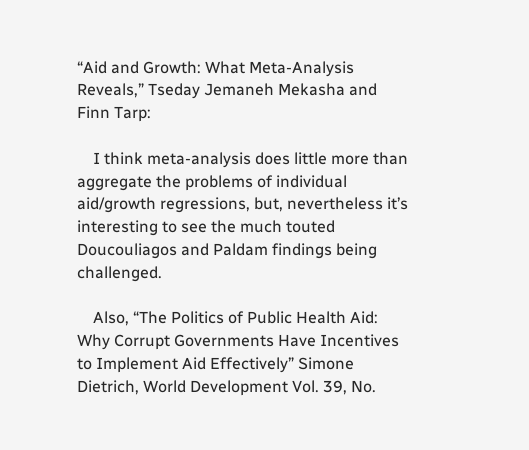“Aid and Growth: What Meta-Analysis Reveals,” Tseday Jemaneh Mekasha and Finn Tarp:

    I think meta-analysis does little more than aggregate the problems of individual aid/growth regressions, but, nevertheless it’s interesting to see the much touted Doucouliagos and Paldam findings being challenged.

    Also, “The Politics of Public Health Aid: Why Corrupt Governments Have Incentives to Implement Aid Effectively” Simone Dietrich, World Development Vol. 39, No.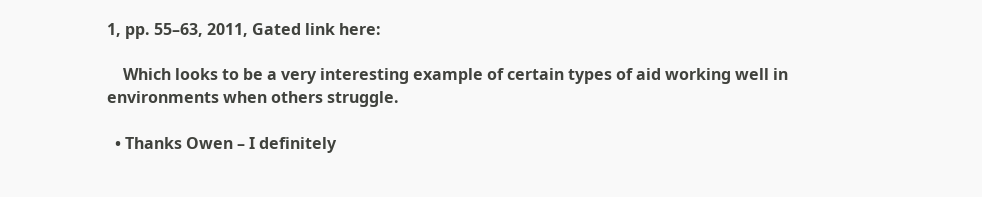1, pp. 55–63, 2011, Gated link here:

    Which looks to be a very interesting example of certain types of aid working well in environments when others struggle.

  • Thanks Owen – I definitely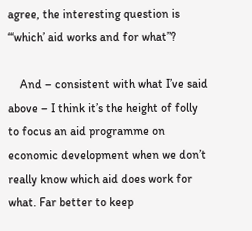agree, the interesting question is “‘which’ aid works and for what”?

    And – consistent with what I’ve said above – I think it’s the height of folly to focus an aid programme on economic development when we don’t really know which aid does work for what. Far better to keep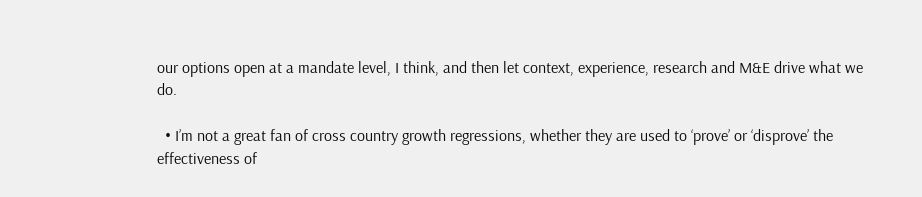our options open at a mandate level, I think, and then let context, experience, research and M&E drive what we do.

  • I’m not a great fan of cross country growth regressions, whether they are used to ‘prove’ or ‘disprove’ the effectiveness of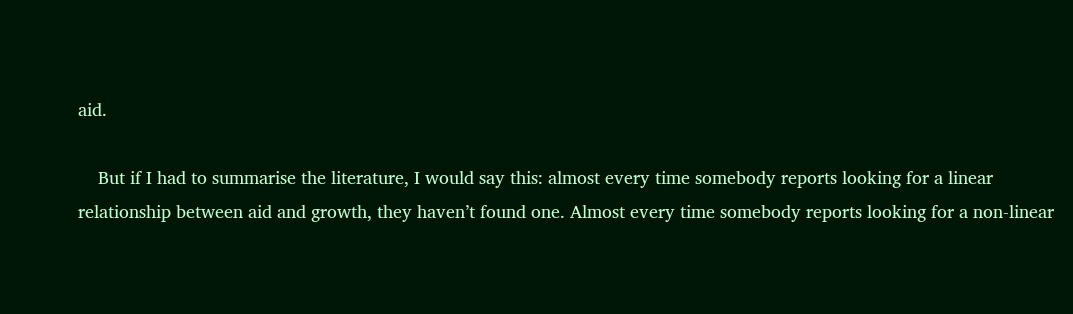aid.

    But if I had to summarise the literature, I would say this: almost every time somebody reports looking for a linear relationship between aid and growth, they haven’t found one. Almost every time somebody reports looking for a non-linear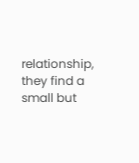relationship, they find a small but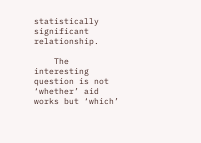statistically significant relationship.

    The interesting question is not ‘whether’ aid works but ‘which’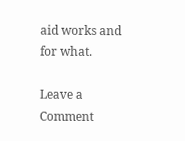aid works and for what.

Leave a Comment